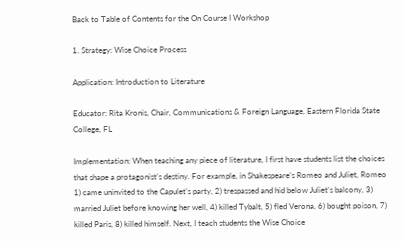Back to Table of Contents for the On Course I Workshop

1. Strategy: Wise Choice Process

Application: Introduction to Literature

Educator: Rita Kronis, Chair, Communications & Foreign Language, Eastern Florida State College, FL

Implementation: When teaching any piece of literature, I first have students list the choices that shape a protagonist’s destiny. For example, in Shakespeare’s Romeo and Juliet, Romeo 1) came uninvited to the Capulet’s party, 2) trespassed and hid below Juliet’s balcony, 3) married Juliet before knowing her well, 4) killed Tybalt, 5) fled Verona, 6) bought poison, 7) killed Paris, 8) killed himself. Next, I teach students the Wise Choice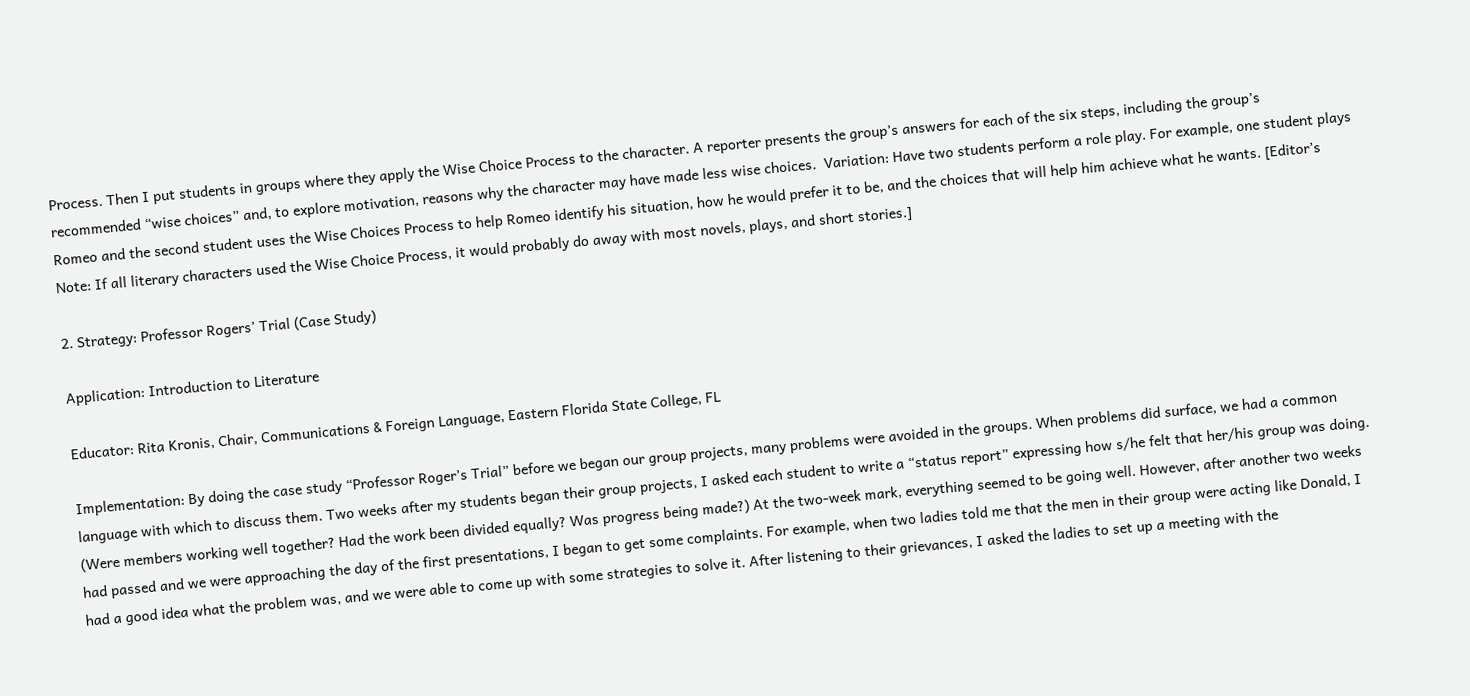Process. Then I put students in groups where they apply the Wise Choice Process to the character. A reporter presents the group’s answers for each of the six steps, including the group’s recommended “wise choices” and, to explore motivation, reasons why the character may have made less wise choices.  Variation: Have two students perform a role play. For example, one student plays Romeo and the second student uses the Wise Choices Process to help Romeo identify his situation, how he would prefer it to be, and the choices that will help him achieve what he wants. [Editor’s Note: If all literary characters used the Wise Choice Process, it would probably do away with most novels, plays, and short stories.]

2. Strategy: Professor Rogers’ Trial (Case Study)

Application: Introduction to Literature

Educator: Rita Kronis, Chair, Communications & Foreign Language, Eastern Florida State College, FL

Implementation: By doing the case study “Professor Roger’s Trial” before we began our group projects, many problems were avoided in the groups. When problems did surface, we had a common language with which to discuss them. Two weeks after my students began their group projects, I asked each student to write a “status report” expressing how s/he felt that her/his group was doing. (Were members working well together? Had the work been divided equally? Was progress being made?) At the two-week mark, everything seemed to be going well. However, after another two weeks had passed and we were approaching the day of the first presentations, I began to get some complaints. For example, when two ladies told me that the men in their group were acting like Donald, I had a good idea what the problem was, and we were able to come up with some strategies to solve it. After listening to their grievances, I asked the ladies to set up a meeting with the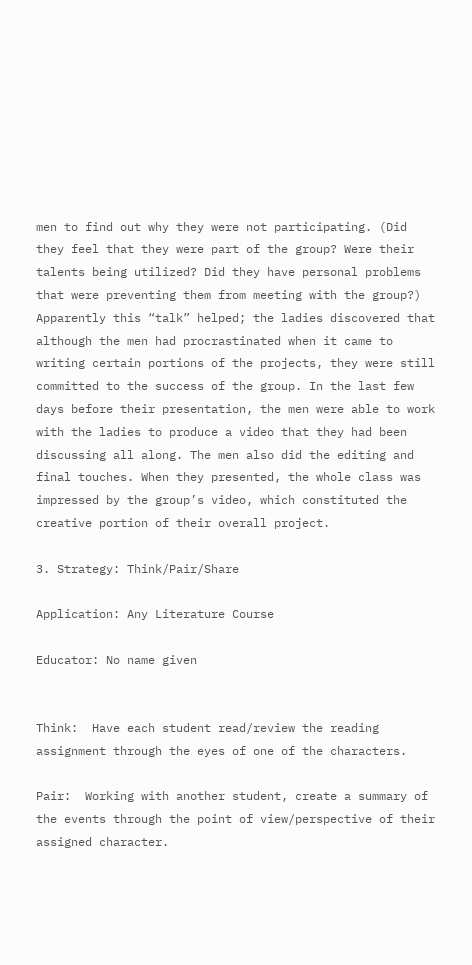men to find out why they were not participating. (Did they feel that they were part of the group? Were their talents being utilized? Did they have personal problems that were preventing them from meeting with the group?) Apparently this “talk” helped; the ladies discovered that although the men had procrastinated when it came to writing certain portions of the projects, they were still committed to the success of the group. In the last few days before their presentation, the men were able to work with the ladies to produce a video that they had been discussing all along. The men also did the editing and final touches. When they presented, the whole class was impressed by the group’s video, which constituted the creative portion of their overall project.

3. Strategy: Think/Pair/Share

Application: Any Literature Course

Educator: No name given


Think:  Have each student read/review the reading assignment through the eyes of one of the characters.

Pair:  Working with another student, create a summary of the events through the point of view/perspective of their assigned character.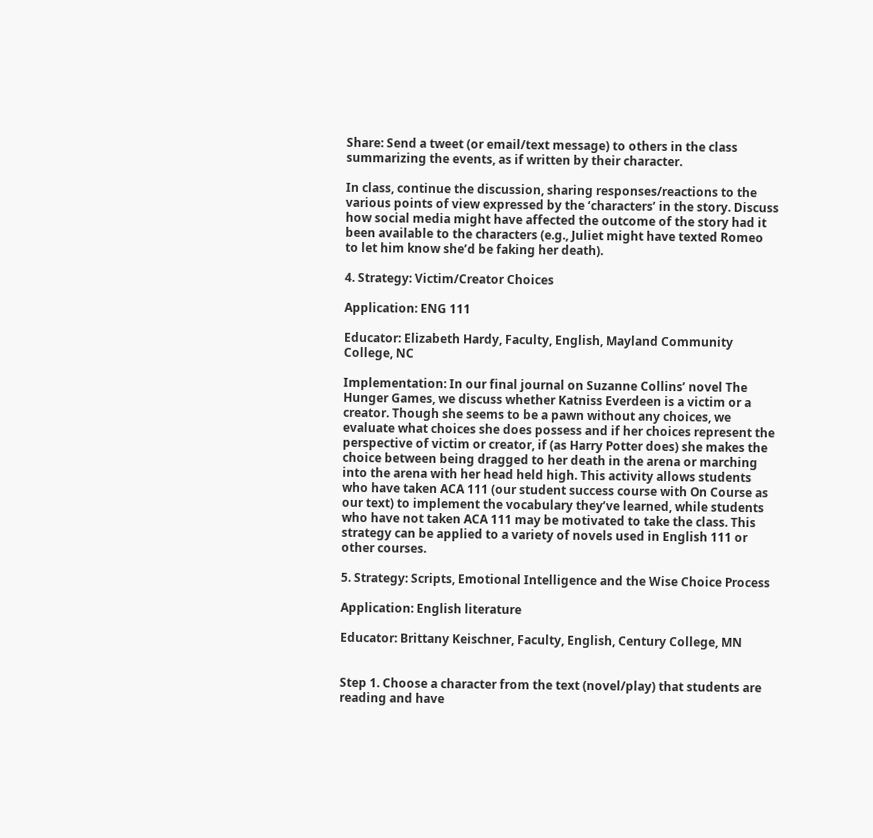Share: Send a tweet (or email/text message) to others in the class summarizing the events, as if written by their character.

In class, continue the discussion, sharing responses/reactions to the various points of view expressed by the ‘characters’ in the story. Discuss how social media might have affected the outcome of the story had it been available to the characters (e.g., Juliet might have texted Romeo to let him know she’d be faking her death).

4. Strategy: Victim/Creator Choices

Application: ENG 111

Educator: Elizabeth Hardy, Faculty, English, Mayland Community College, NC

Implementation: In our final journal on Suzanne Collins’ novel The Hunger Games, we discuss whether Katniss Everdeen is a victim or a creator. Though she seems to be a pawn without any choices, we evaluate what choices she does possess and if her choices represent the perspective of victim or creator, if (as Harry Potter does) she makes the choice between being dragged to her death in the arena or marching into the arena with her head held high. This activity allows students who have taken ACA 111 (our student success course with On Course as our text) to implement the vocabulary they’ve learned, while students who have not taken ACA 111 may be motivated to take the class. This strategy can be applied to a variety of novels used in English 111 or other courses.

5. Strategy: Scripts, Emotional Intelligence and the Wise Choice Process

Application: English literature

Educator: Brittany Keischner, Faculty, English, Century College, MN


Step 1. Choose a character from the text (novel/play) that students are reading and have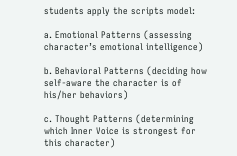students apply the scripts model:

a. Emotional Patterns (assessing character’s emotional intelligence)

b. Behavioral Patterns (deciding how self-aware the character is of his/her behaviors)

c. Thought Patterns (determining which Inner Voice is strongest for this character)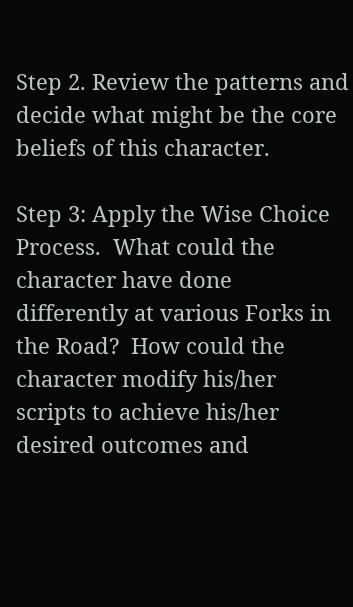Step 2. Review the patterns and decide what might be the core beliefs of this character.

Step 3: Apply the Wise Choice Process.  What could the character have done differently at various Forks in the Road?  How could the character modify his/her scripts to achieve his/her desired outcomes and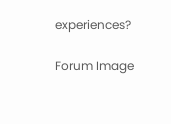experiences?

Forum Image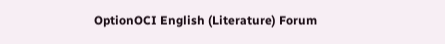OptionOCI English (Literature) Forum